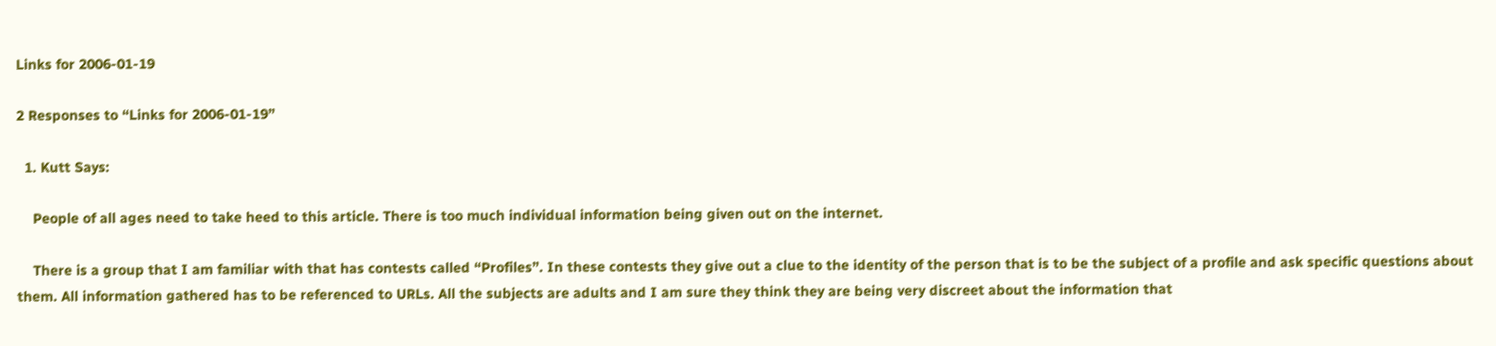Links for 2006-01-19

2 Responses to “Links for 2006-01-19”

  1. Kutt Says:

    People of all ages need to take heed to this article. There is too much individual information being given out on the internet.

    There is a group that I am familiar with that has contests called “Profiles”. In these contests they give out a clue to the identity of the person that is to be the subject of a profile and ask specific questions about them. All information gathered has to be referenced to URLs. All the subjects are adults and I am sure they think they are being very discreet about the information that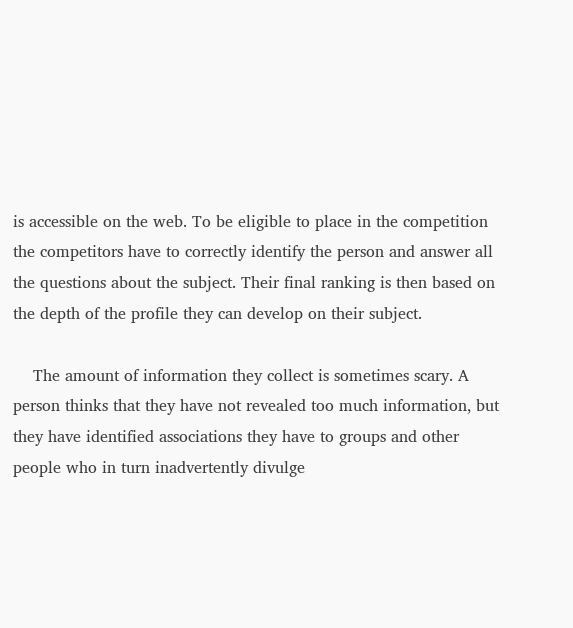is accessible on the web. To be eligible to place in the competition the competitors have to correctly identify the person and answer all the questions about the subject. Their final ranking is then based on the depth of the profile they can develop on their subject.

    The amount of information they collect is sometimes scary. A person thinks that they have not revealed too much information, but they have identified associations they have to groups and other people who in turn inadvertently divulge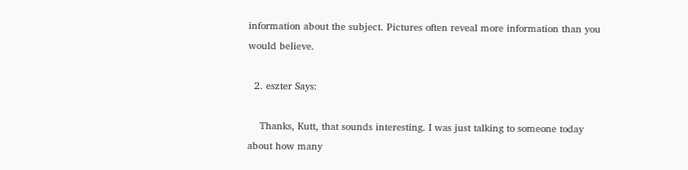information about the subject. Pictures often reveal more information than you would believe.

  2. eszter Says:

    Thanks, Kutt, that sounds interesting. I was just talking to someone today about how many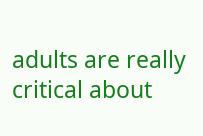adults are really critical about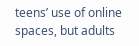teens’ use of online spaces, but adults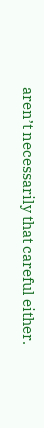aren’t necessarily that careful either.